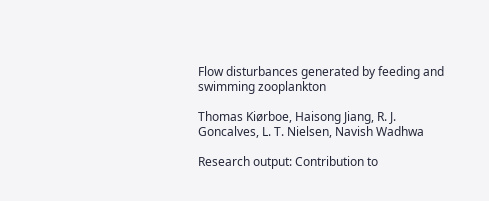Flow disturbances generated by feeding and swimming zooplankton

Thomas Kiørboe, Haisong Jiang, R. J. Goncalves, L. T. Nielsen, Navish Wadhwa

Research output: Contribution to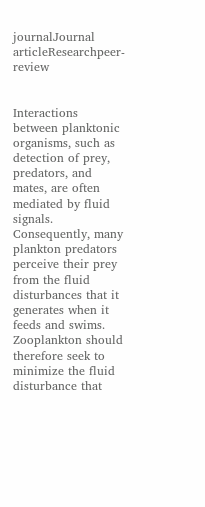journalJournal articleResearchpeer-review


Interactions between planktonic organisms, such as detection of prey, predators, and mates, are often mediated by fluid signals. Consequently, many plankton predators perceive their prey from the fluid disturbances that it generates when it feeds and swims. Zooplankton should therefore seek to minimize the fluid disturbance that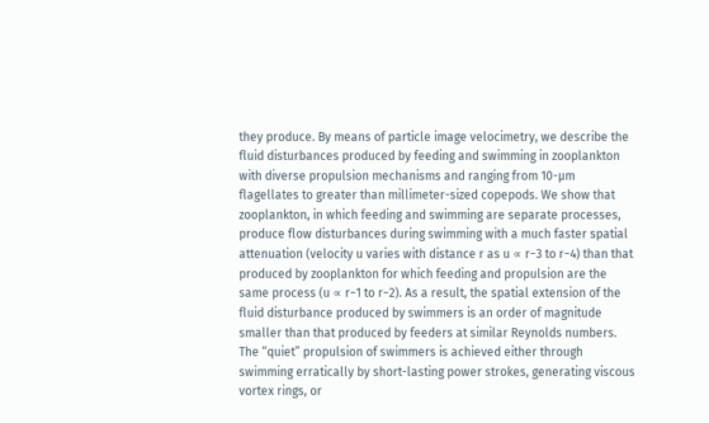they produce. By means of particle image velocimetry, we describe the fluid disturbances produced by feeding and swimming in zooplankton with diverse propulsion mechanisms and ranging from 10-µm flagellates to greater than millimeter-sized copepods. We show that zooplankton, in which feeding and swimming are separate processes, produce flow disturbances during swimming with a much faster spatial attenuation (velocity u varies with distance r as u ∝ r−3 to r−4) than that produced by zooplankton for which feeding and propulsion are the same process (u ∝ r−1 to r−2). As a result, the spatial extension of the fluid disturbance produced by swimmers is an order of magnitude smaller than that produced by feeders at similar Reynolds numbers. The “quiet” propulsion of swimmers is achieved either through swimming erratically by short-lasting power strokes, generating viscous vortex rings, or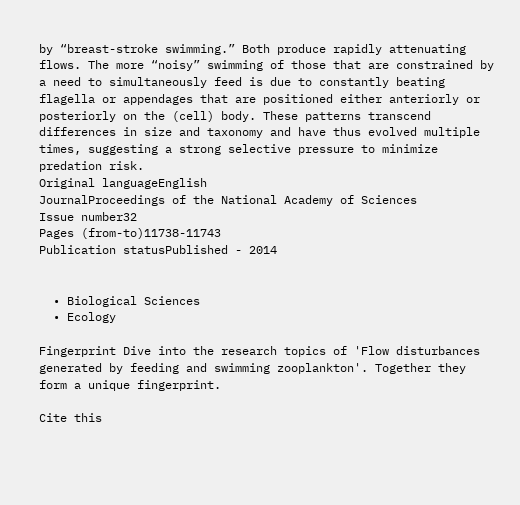by “breast-stroke swimming.” Both produce rapidly attenuating flows. The more “noisy” swimming of those that are constrained by a need to simultaneously feed is due to constantly beating flagella or appendages that are positioned either anteriorly or posteriorly on the (cell) body. These patterns transcend differences in size and taxonomy and have thus evolved multiple times, suggesting a strong selective pressure to minimize predation risk.
Original languageEnglish
JournalProceedings of the National Academy of Sciences
Issue number32
Pages (from-to)11738-11743
Publication statusPublished - 2014


  • Biological Sciences
  • Ecology

Fingerprint Dive into the research topics of 'Flow disturbances generated by feeding and swimming zooplankton'. Together they form a unique fingerprint.

Cite this